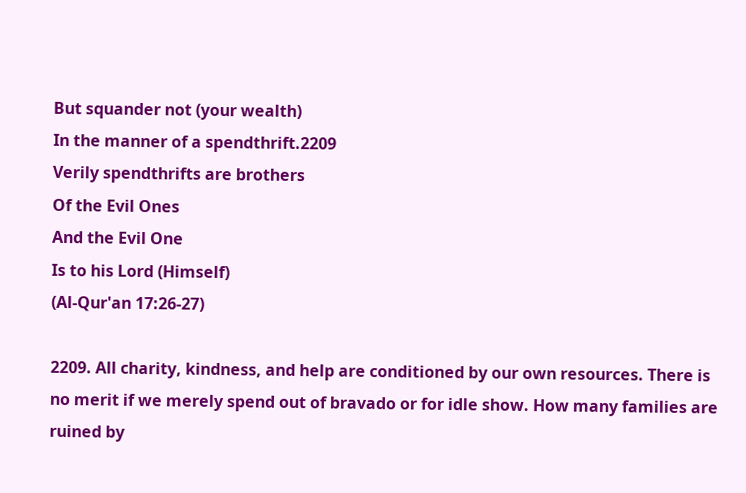But squander not (your wealth)
In the manner of a spendthrift.2209
Verily spendthrifts are brothers
Of the Evil Ones
And the Evil One
Is to his Lord (Himself)
(Al-Qur'an 17:26-27)

2209. All charity, kindness, and help are conditioned by our own resources. There is no merit if we merely spend out of bravado or for idle show. How many families are ruined by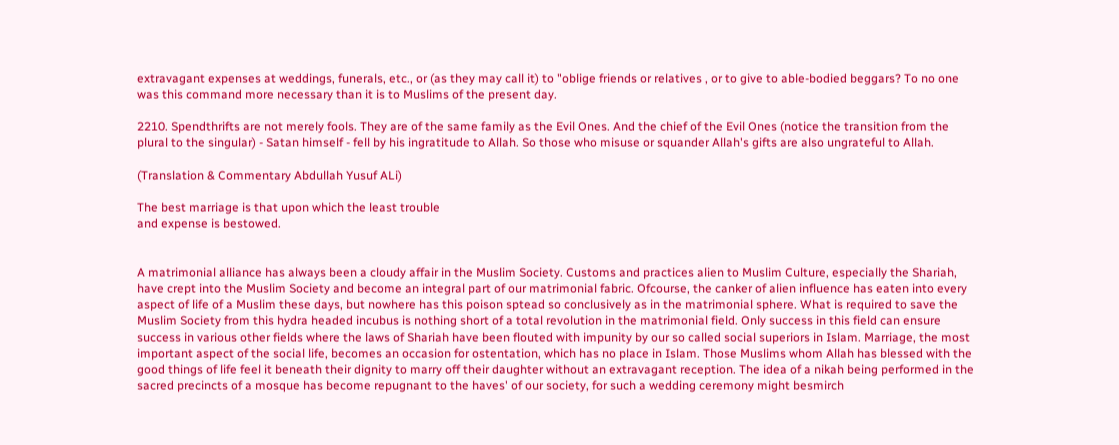extravagant expenses at weddings, funerals, etc., or (as they may call it) to "oblige friends or relatives , or to give to able-bodied beggars? To no one was this command more necessary than it is to Muslims of the present day.

2210. Spendthrifts are not merely fools. They are of the same family as the Evil Ones. And the chief of the Evil Ones (notice the transition from the plural to the singular) - Satan himself - fell by his ingratitude to Allah. So those who misuse or squander Allah's gifts are also ungrateful to Allah.

(Translation & Commentary Abdullah Yusuf ALi)

The best marriage is that upon which the least trouble
and expense is bestowed.


A matrimonial alliance has always been a cloudy affair in the Muslim Society. Customs and practices alien to Muslim Culture, especially the Shariah, have crept into the Muslim Society and become an integral part of our matrimonial fabric. Ofcourse, the canker of alien influence has eaten into every aspect of life of a Muslim these days, but nowhere has this poison sptead so conclusively as in the matrimonial sphere. What is required to save the Muslim Society from this hydra headed incubus is nothing short of a total revolution in the matrimonial field. Only success in this field can ensure success in various other fields where the laws of Shariah have been flouted with impunity by our so called social superiors in Islam. Marriage, the most important aspect of the social life, becomes an occasion for ostentation, which has no place in Islam. Those Muslims whom Allah has blessed with the good things of life feel it beneath their dignity to marry off their daughter without an extravagant reception. The idea of a nikah being performed in the sacred precincts of a mosque has become repugnant to the haves' of our society, for such a wedding ceremony might besmirch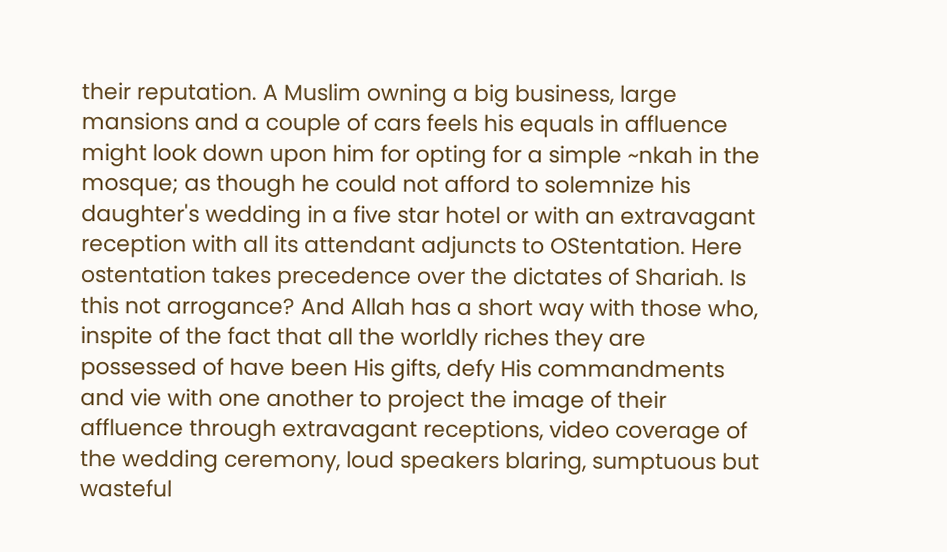their reputation. A Muslim owning a big business, large mansions and a couple of cars feels his equals in affluence might look down upon him for opting for a simple ~nkah in the mosque; as though he could not afford to solemnize his daughter's wedding in a five star hotel or with an extravagant reception with all its attendant adjuncts to OStentation. Here ostentation takes precedence over the dictates of Shariah. Is this not arrogance? And Allah has a short way with those who, inspite of the fact that all the worldly riches they are possessed of have been His gifts, defy His commandments and vie with one another to project the image of their affluence through extravagant receptions, video coverage of the wedding ceremony, loud speakers blaring, sumptuous but wasteful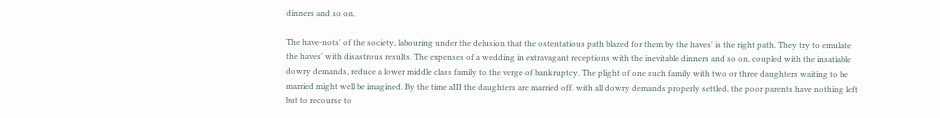dinners and so on.

The have-nots' of the society, labouring under the delusion that the ostentatious path blazed for them by the haves' is the right path. They try to emulate the haves' with disastrous results. The expenses of a wedding in extravagant receptions with the inevitable dinners and so on, coupled with the insatiable dowry demands, reduce a lower middle class family to the verge of bankruptcy. The plight of one such family with two or three daughters waiting to be married might well be imagined. By the time aIII the daughters are married off. with all dowry demands properly settled, the poor parents have nothing left but to recourse to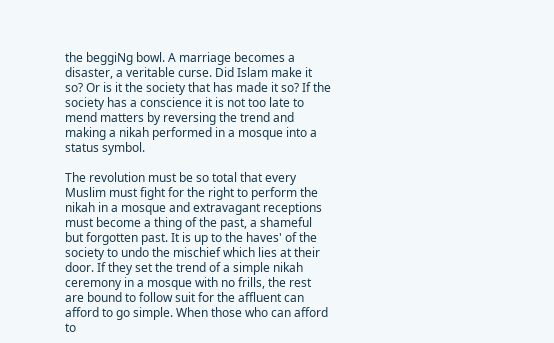the beggiNg bowl. A marriage becomes a disaster, a veritable curse. Did Islam make it so? Or is it the society that has made it so? If the society has a conscience it is not too late to mend matters by reversing the trend and making a nikah performed in a mosque into a status symbol.

The revolution must be so total that every Muslim must fight for the right to perform the nikah in a mosque and extravagant receptions must become a thing of the past, a shameful but forgotten past. It is up to the haves' of the society to undo the mischief which lies at their door. If they set the trend of a simple nikah ceremony in a mosque with no frills, the rest are bound to follow suit for the affluent can afford to go simple. When those who can afford to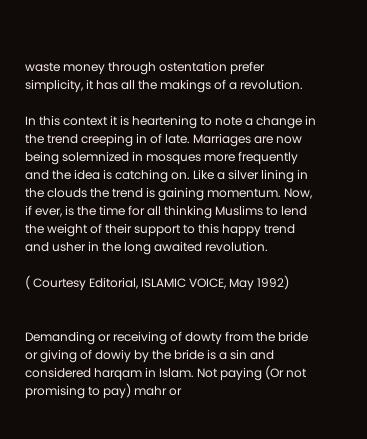waste money through ostentation prefer simplicity, it has all the makings of a revolution.

In this context it is heartening to note a change in the trend creeping in of late. Marriages are now being solemnized in mosques more frequently and the idea is catching on. Like a silver lining in the clouds the trend is gaining momentum. Now, if ever, is the time for all thinking Muslims to lend the weight of their support to this happy trend and usher in the long awaited revolution.

( Courtesy Editorial, ISLAMIC VOICE, May 1992)


Demanding or receiving of dowty from the bride or giving of dowiy by the bride is a sin and considered harqam in Islam. Not paying (Or not promising to pay) mahr or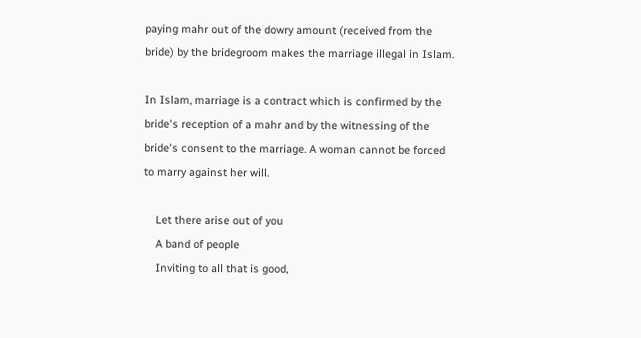paying mahr out of the dowry amount (received from the bride) by the bridegroom makes the marriage illegal in Islam.

In Islam, marriage is a contract which is confirmed by the bride's reception of a mahr and by the witnessing of the bride's consent to the marriage. A woman cannot be forced to marry against her will.

    Let there arise out of you
    A band of people
    Inviting to all that is good,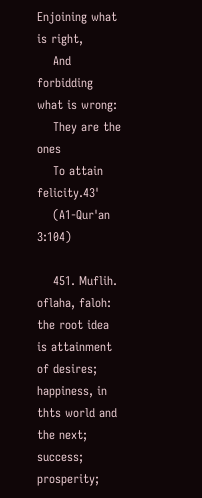Enjoining what is right,
    And forbidding what is wrong:
    They are the ones
    To attain felicity.43'
    (A1-Qur'an 3:104)

    451. Muflih. oflaha, faloh: the root idea is attainment of desires; happiness, in thts world and the next; success; prosperity;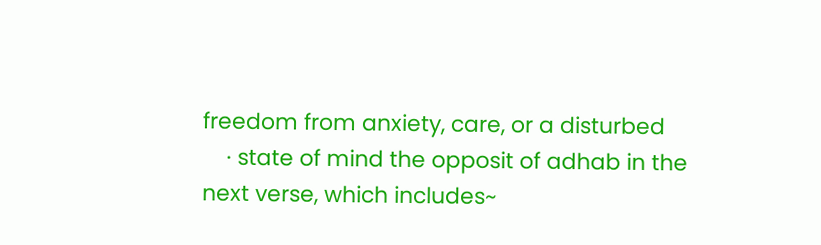freedom from anxiety, care, or a disturbed
    · state of mind the opposit of adhab in the next verse, which includes~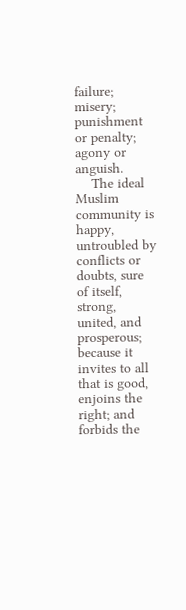failure; misery; punishment or penalty; agony or anguish.
    The ideal Muslim community is happy, untroubled by conflicts or doubts, sure of itself, strong, united, and prosperous; because it invites to all that is good, enjoins the right; and forbids the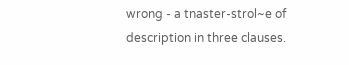wrong - a tnaster-strol~e of description in three clauses.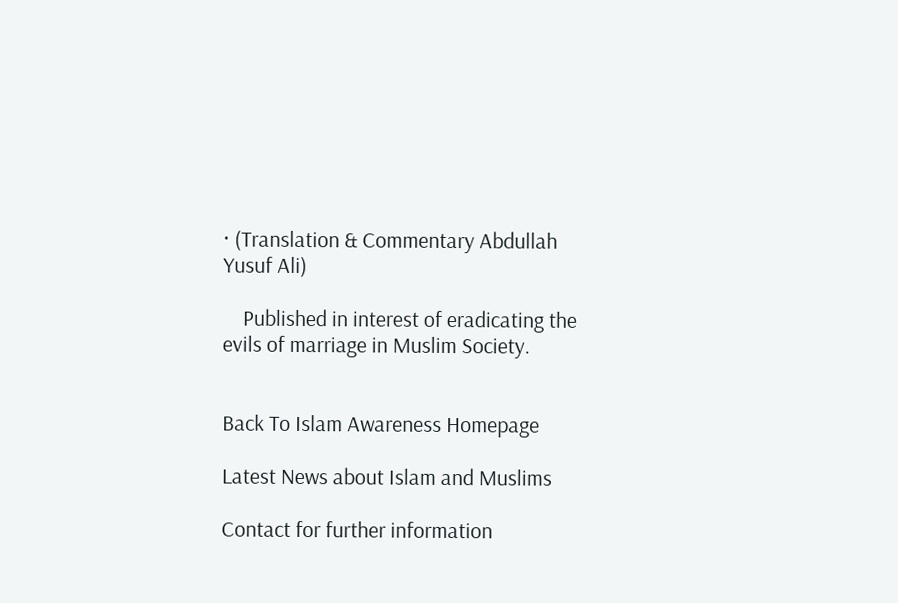· (Translation & Commentary Abdullah Yusuf Ali)

    Published in interest of eradicating the evils of marriage in Muslim Society.


Back To Islam Awareness Homepage

Latest News about Islam and Muslims

Contact for further information